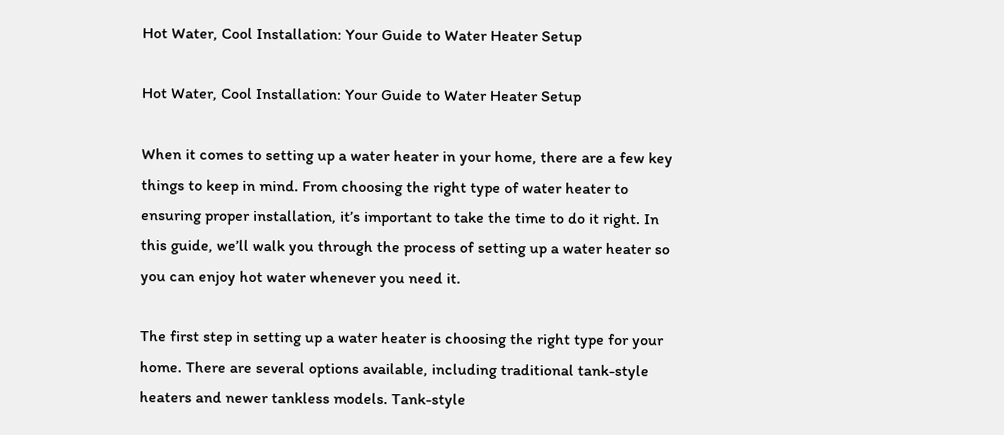Hot Water, Cool Installation: Your Guide to Water Heater Setup

Hot Water, Cool Installation: Your Guide to Water Heater Setup

When it comes to setting up a water heater in your home, there are a few key things to keep in mind. From choosing the right type of water heater to ensuring proper installation, it’s important to take the time to do it right. In this guide, we’ll walk you through the process of setting up a water heater so you can enjoy hot water whenever you need it.

The first step in setting up a water heater is choosing the right type for your home. There are several options available, including traditional tank-style heaters and newer tankless models. Tank-style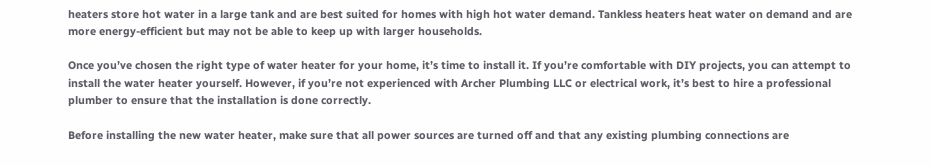heaters store hot water in a large tank and are best suited for homes with high hot water demand. Tankless heaters heat water on demand and are more energy-efficient but may not be able to keep up with larger households.

Once you’ve chosen the right type of water heater for your home, it’s time to install it. If you’re comfortable with DIY projects, you can attempt to install the water heater yourself. However, if you’re not experienced with Archer Plumbing LLC or electrical work, it’s best to hire a professional plumber to ensure that the installation is done correctly.

Before installing the new water heater, make sure that all power sources are turned off and that any existing plumbing connections are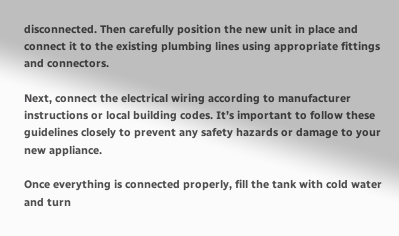disconnected. Then carefully position the new unit in place and connect it to the existing plumbing lines using appropriate fittings and connectors.

Next, connect the electrical wiring according to manufacturer instructions or local building codes. It’s important to follow these guidelines closely to prevent any safety hazards or damage to your new appliance.

Once everything is connected properly, fill the tank with cold water and turn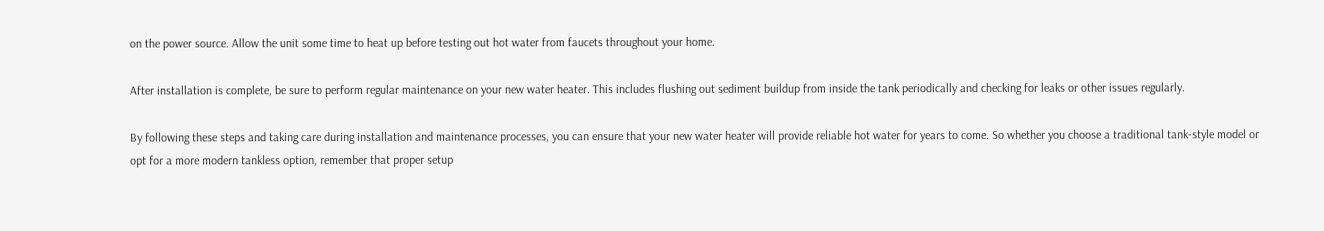on the power source. Allow the unit some time to heat up before testing out hot water from faucets throughout your home.

After installation is complete, be sure to perform regular maintenance on your new water heater. This includes flushing out sediment buildup from inside the tank periodically and checking for leaks or other issues regularly.

By following these steps and taking care during installation and maintenance processes, you can ensure that your new water heater will provide reliable hot water for years to come. So whether you choose a traditional tank-style model or opt for a more modern tankless option, remember that proper setup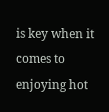is key when it comes to enjoying hot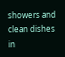showers and clean dishes in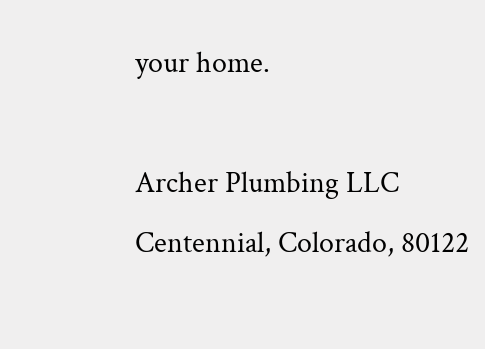your home.

Archer Plumbing LLC
Centennial, Colorado, 80122